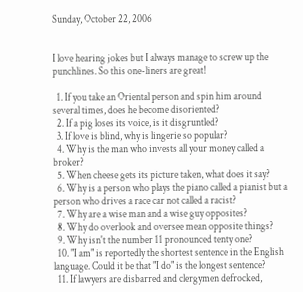Sunday, October 22, 2006


I love hearing jokes but I always manage to screw up the punchlines. So this one-liners are great!

  1. If you take an Oriental person and spin him around several times, does he become disoriented?
  2. If a pig loses its voice, is it disgruntled?
  3. If love is blind, why is lingerie so popular?
  4. Why is the man who invests all your money called a broker?
  5. When cheese gets its picture taken, what does it say?
  6. Why is a person who plays the piano called a pianist but a person who drives a race car not called a racist?
  7. Why are a wise man and a wise guy opposites?
  8. Why do overlook and oversee mean opposite things?
  9. Why isn't the number 11 pronounced tenty one?
  10. "I am" is reportedly the shortest sentence in the English language. Could it be that "I do" is the longest sentence?
  11. If lawyers are disbarred and clergymen defrocked,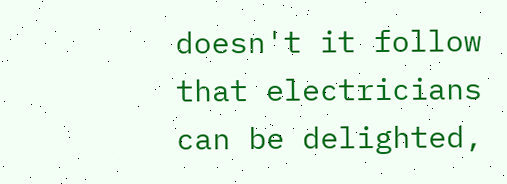doesn't it follow that electricians can be delighted,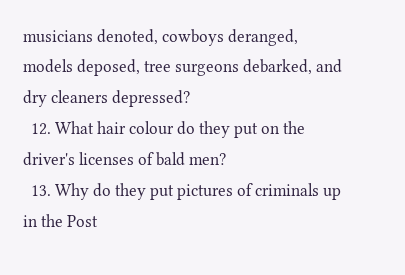musicians denoted, cowboys deranged, models deposed, tree surgeons debarked, and dry cleaners depressed?
  12. What hair colour do they put on the driver's licenses of bald men?
  13. Why do they put pictures of criminals up in the Post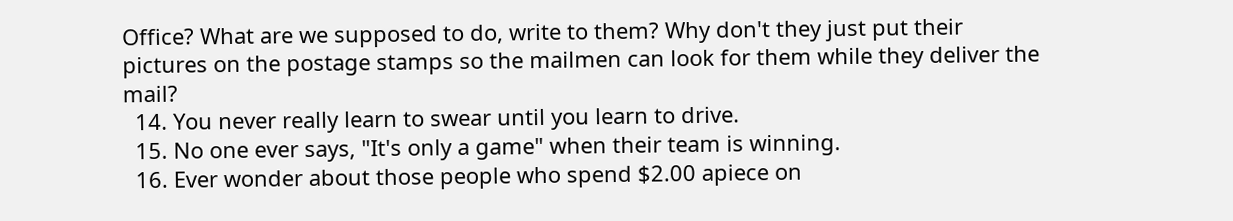Office? What are we supposed to do, write to them? Why don't they just put their pictures on the postage stamps so the mailmen can look for them while they deliver the mail?
  14. You never really learn to swear until you learn to drive.
  15. No one ever says, "It's only a game" when their team is winning.
  16. Ever wonder about those people who spend $2.00 apiece on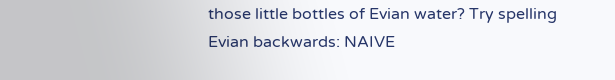those little bottles of Evian water? Try spelling Evian backwards: NAIVE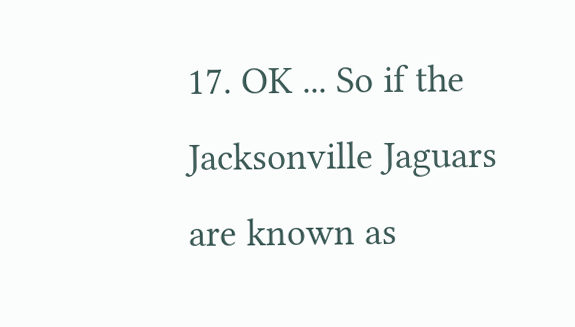17. OK ... So if the Jacksonville Jaguars are known as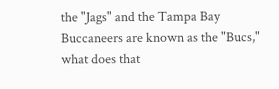the "Jags" and the Tampa Bay Buccaneers are known as the "Bucs," what does that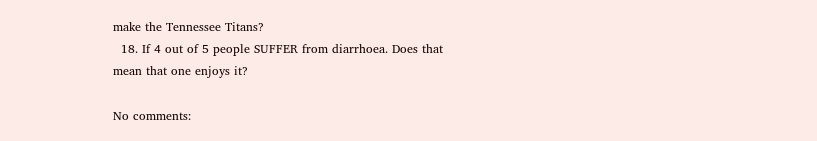make the Tennessee Titans?
  18. If 4 out of 5 people SUFFER from diarrhoea. Does that mean that one enjoys it?

No comments: